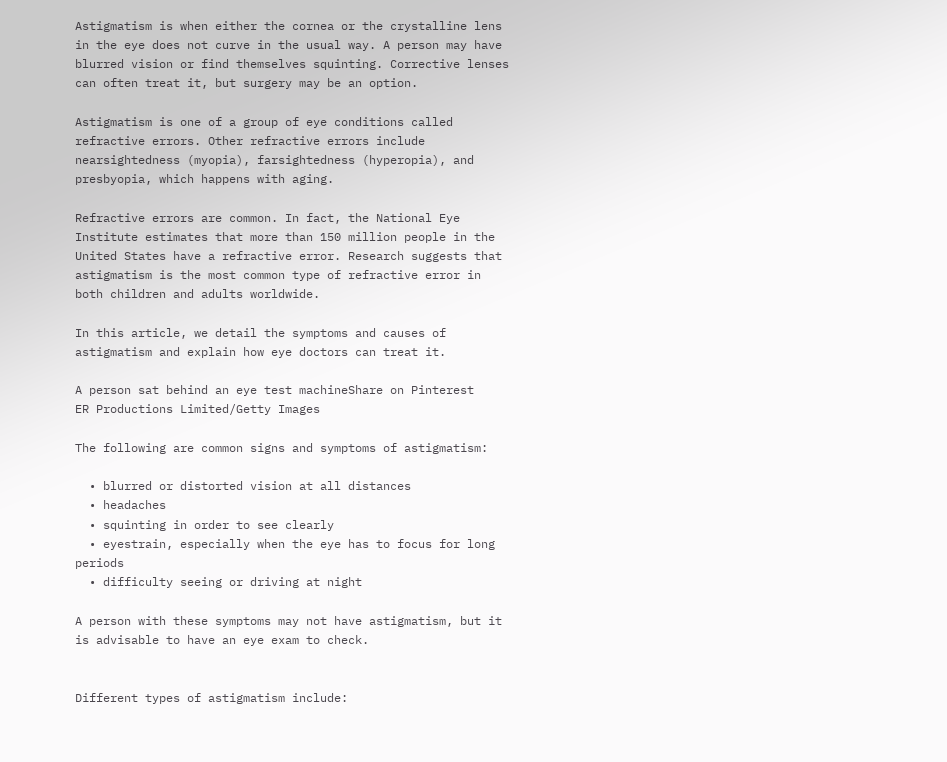Astigmatism is when either the cornea or the crystalline lens in the eye does not curve in the usual way. A person may have blurred vision or find themselves squinting. Corrective lenses can often treat it, but surgery may be an option.

Astigmatism is one of a group of eye conditions called refractive errors. Other refractive errors include nearsightedness (myopia), farsightedness (hyperopia), and presbyopia, which happens with aging.

Refractive errors are common. In fact, the National Eye Institute estimates that more than 150 million people in the United States have a refractive error. Research suggests that astigmatism is the most common type of refractive error in both children and adults worldwide.

In this article, we detail the symptoms and causes of astigmatism and explain how eye doctors can treat it.

A person sat behind an eye test machineShare on Pinterest
ER Productions Limited/Getty Images

The following are common signs and symptoms of astigmatism:

  • blurred or distorted vision at all distances
  • headaches
  • squinting in order to see clearly
  • eyestrain, especially when the eye has to focus for long periods
  • difficulty seeing or driving at night

A person with these symptoms may not have astigmatism, but it is advisable to have an eye exam to check.


Different types of astigmatism include: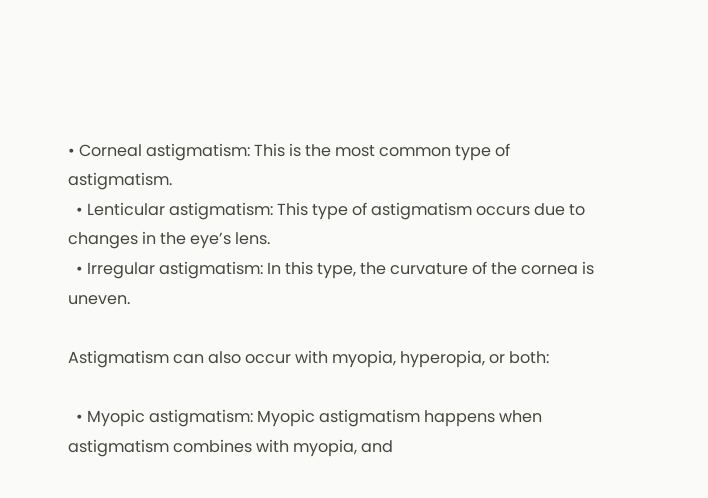• Corneal astigmatism: This is the most common type of astigmatism.
  • Lenticular astigmatism: This type of astigmatism occurs due to changes in the eye’s lens.
  • Irregular astigmatism: In this type, the curvature of the cornea is uneven.

Astigmatism can also occur with myopia, hyperopia, or both:

  • Myopic astigmatism: Myopic astigmatism happens when astigmatism combines with myopia, and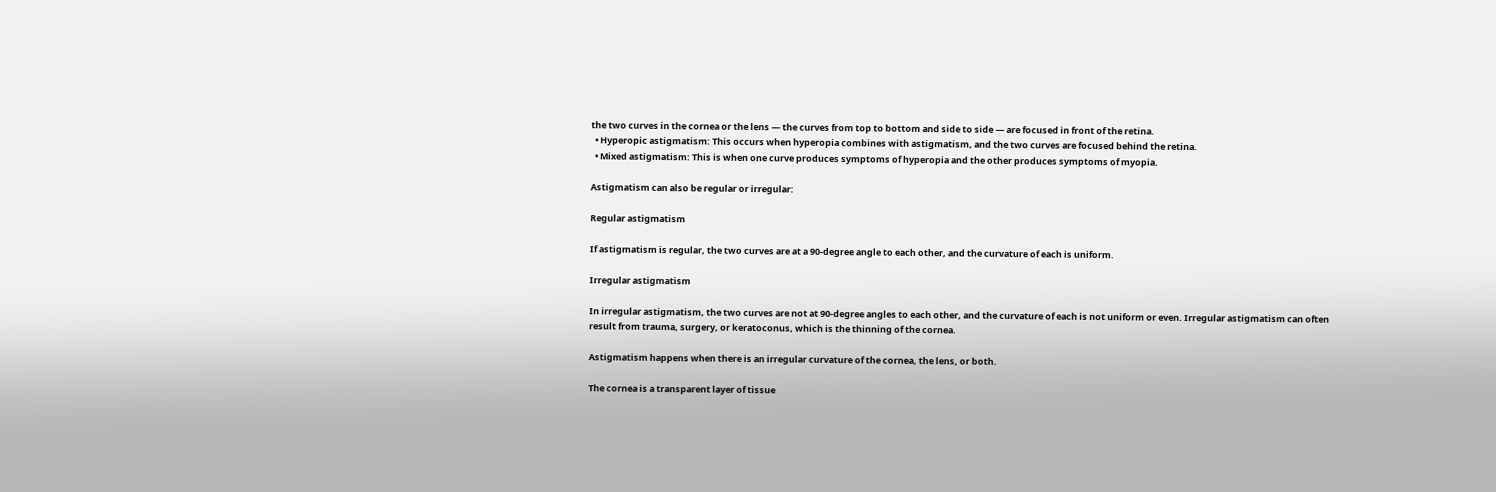the two curves in the cornea or the lens — the curves from top to bottom and side to side — are focused in front of the retina.
  • Hyperopic astigmatism: This occurs when hyperopia combines with astigmatism, and the two curves are focused behind the retina.
  • Mixed astigmatism: This is when one curve produces symptoms of hyperopia and the other produces symptoms of myopia.

Astigmatism can also be regular or irregular:

Regular astigmatism

If astigmatism is regular, the two curves are at a 90-degree angle to each other, and the curvature of each is uniform.

Irregular astigmatism

In irregular astigmatism, the two curves are not at 90-degree angles to each other, and the curvature of each is not uniform or even. Irregular astigmatism can often result from trauma, surgery, or keratoconus, which is the thinning of the cornea.

Astigmatism happens when there is an irregular curvature of the cornea, the lens, or both.

The cornea is a transparent layer of tissue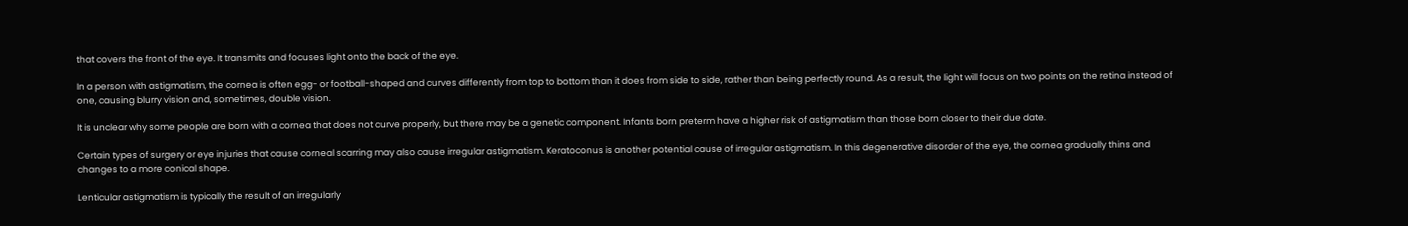that covers the front of the eye. It transmits and focuses light onto the back of the eye.

In a person with astigmatism, the cornea is often egg- or football-shaped and curves differently from top to bottom than it does from side to side, rather than being perfectly round. As a result, the light will focus on two points on the retina instead of one, causing blurry vision and, sometimes, double vision.

It is unclear why some people are born with a cornea that does not curve properly, but there may be a genetic component. Infants born preterm have a higher risk of astigmatism than those born closer to their due date.

Certain types of surgery or eye injuries that cause corneal scarring may also cause irregular astigmatism. Keratoconus is another potential cause of irregular astigmatism. In this degenerative disorder of the eye, the cornea gradually thins and changes to a more conical shape.

Lenticular astigmatism is typically the result of an irregularly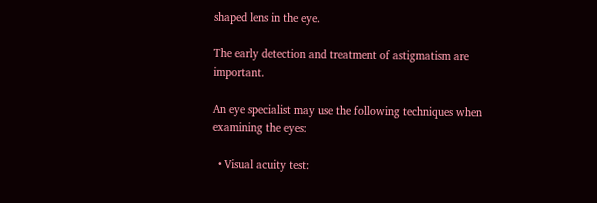shaped lens in the eye.

The early detection and treatment of astigmatism are important.

An eye specialist may use the following techniques when examining the eyes:

  • Visual acuity test: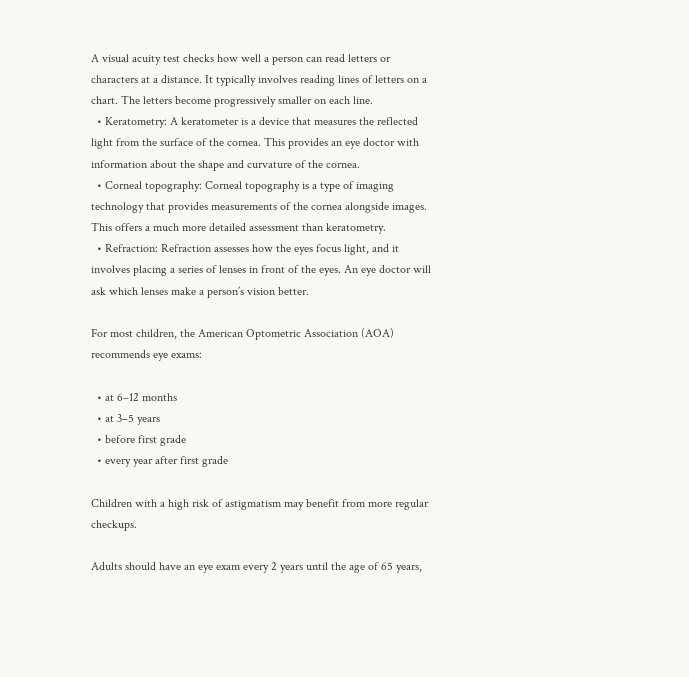A visual acuity test checks how well a person can read letters or characters at a distance. It typically involves reading lines of letters on a chart. The letters become progressively smaller on each line.
  • Keratometry: A keratometer is a device that measures the reflected light from the surface of the cornea. This provides an eye doctor with information about the shape and curvature of the cornea.
  • Corneal topography: Corneal topography is a type of imaging technology that provides measurements of the cornea alongside images. This offers a much more detailed assessment than keratometry.
  • Refraction: Refraction assesses how the eyes focus light, and it involves placing a series of lenses in front of the eyes. An eye doctor will ask which lenses make a person’s vision better.

For most children, the American Optometric Association (AOA) recommends eye exams:

  • at 6–12 months
  • at 3–5 years
  • before first grade
  • every year after first grade

Children with a high risk of astigmatism may benefit from more regular checkups.

Adults should have an eye exam every 2 years until the age of 65 years,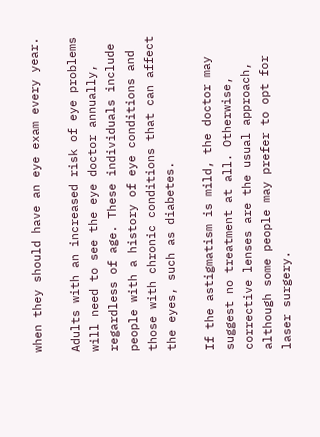when they should have an eye exam every year.

Adults with an increased risk of eye problems will need to see the eye doctor annually, regardless of age. These individuals include people with a history of eye conditions and those with chronic conditions that can affect the eyes, such as diabetes.

If the astigmatism is mild, the doctor may suggest no treatment at all. Otherwise, corrective lenses are the usual approach, although some people may prefer to opt for laser surgery.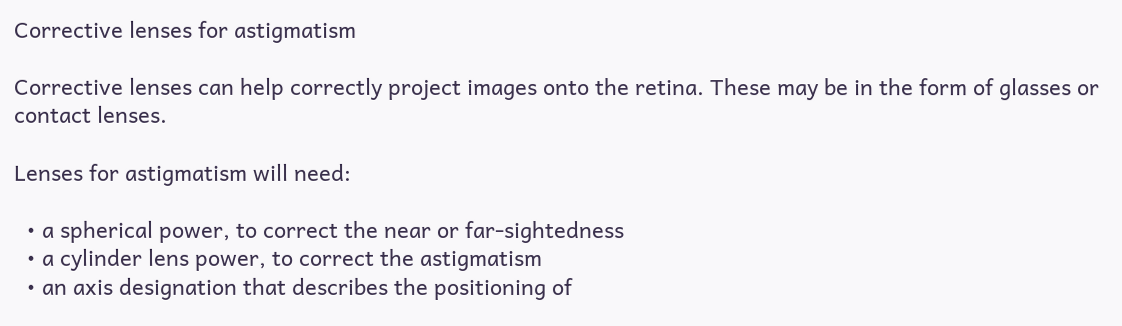Corrective lenses for astigmatism

Corrective lenses can help correctly project images onto the retina. These may be in the form of glasses or contact lenses.

Lenses for astigmatism will need:

  • a spherical power, to correct the near or far-sightedness
  • a cylinder lens power, to correct the astigmatism
  • an axis designation that describes the positioning of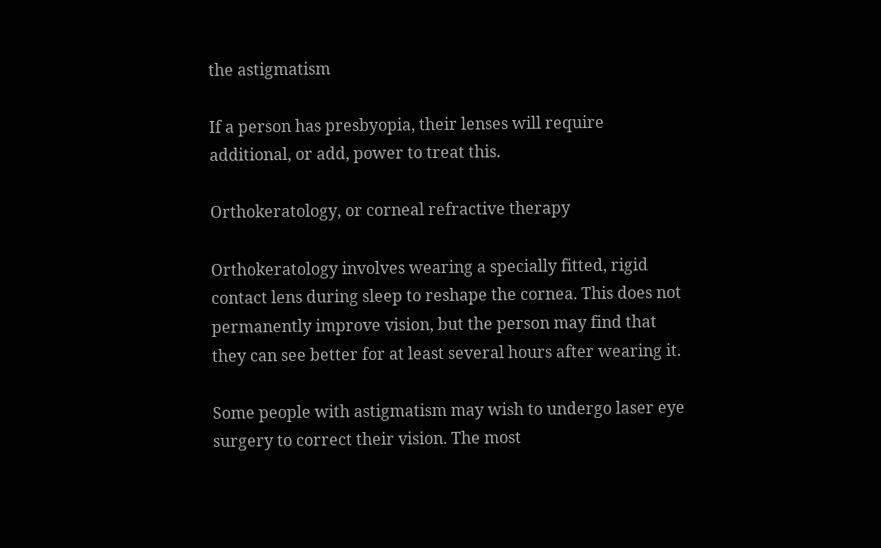the astigmatism

If a person has presbyopia, their lenses will require additional, or add, power to treat this.

Orthokeratology, or corneal refractive therapy

Orthokeratology involves wearing a specially fitted, rigid contact lens during sleep to reshape the cornea. This does not permanently improve vision, but the person may find that they can see better for at least several hours after wearing it.

Some people with astigmatism may wish to undergo laser eye surgery to correct their vision. The most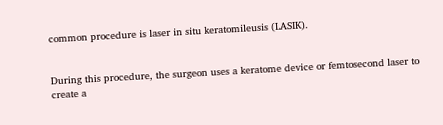common procedure is laser in situ keratomileusis (LASIK).


During this procedure, the surgeon uses a keratome device or femtosecond laser to create a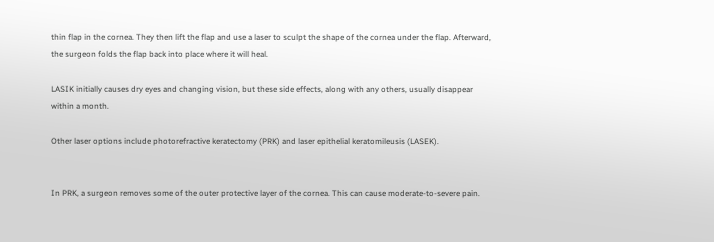thin flap in the cornea. They then lift the flap and use a laser to sculpt the shape of the cornea under the flap. Afterward, the surgeon folds the flap back into place where it will heal.

LASIK initially causes dry eyes and changing vision, but these side effects, along with any others, usually disappear within a month.

Other laser options include photorefractive keratectomy (PRK) and laser epithelial keratomileusis (LASEK).


In PRK, a surgeon removes some of the outer protective layer of the cornea. This can cause moderate-to-severe pain.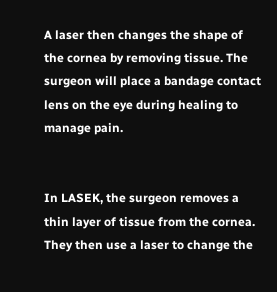A laser then changes the shape of the cornea by removing tissue. The surgeon will place a bandage contact lens on the eye during healing to manage pain.


In LASEK, the surgeon removes a thin layer of tissue from the cornea. They then use a laser to change the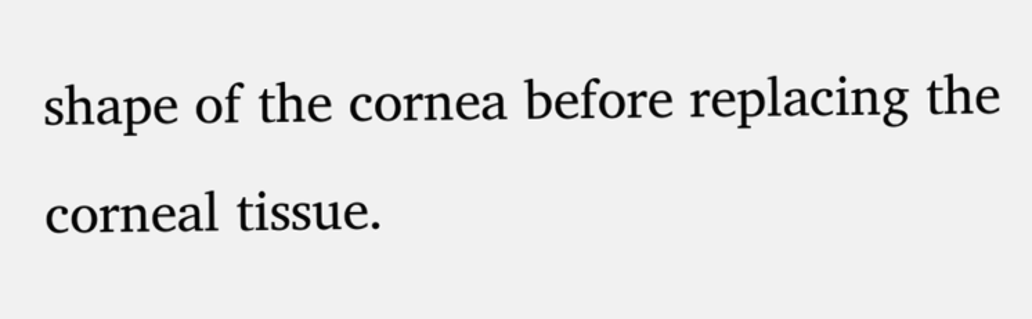shape of the cornea before replacing the corneal tissue.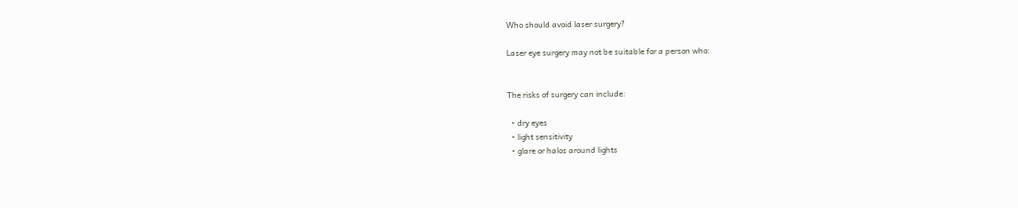Who should avoid laser surgery?

Laser eye surgery may not be suitable for a person who:


The risks of surgery can include:

  • dry eyes
  • light sensitivity
  • glare or halos around lights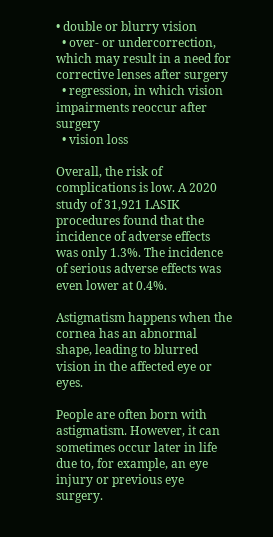• double or blurry vision
  • over- or undercorrection, which may result in a need for corrective lenses after surgery
  • regression, in which vision impairments reoccur after surgery
  • vision loss

Overall, the risk of complications is low. A 2020 study of 31,921 LASIK procedures found that the incidence of adverse effects was only 1.3%. The incidence of serious adverse effects was even lower at 0.4%.

Astigmatism happens when the cornea has an abnormal shape, leading to blurred vision in the affected eye or eyes.

People are often born with astigmatism. However, it can sometimes occur later in life due to, for example, an eye injury or previous eye surgery.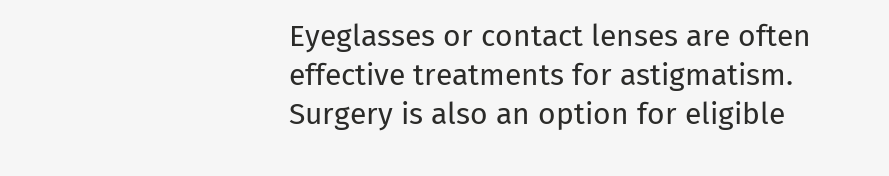Eyeglasses or contact lenses are often effective treatments for astigmatism. Surgery is also an option for eligible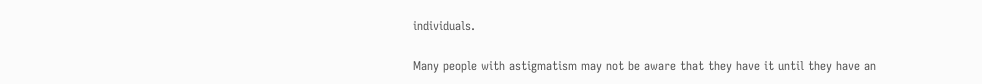individuals.

Many people with astigmatism may not be aware that they have it until they have an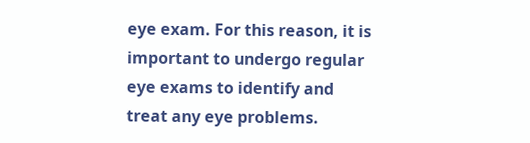eye exam. For this reason, it is important to undergo regular eye exams to identify and treat any eye problems.